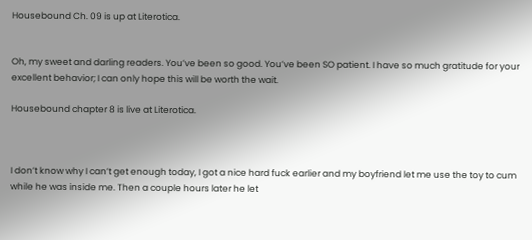Housebound Ch. 09 is up at Literotica.


Oh, my sweet and darling readers. You’ve been so good. You’ve been SO patient. I have so much gratitude for your excellent behavior; I can only hope this will be worth the wait.

Housebound chapter 8 is live at Literotica.



I don’t know why I can’t get enough today, I got a nice hard fuck earlier and my boyfriend let me use the toy to cum while he was inside me. Then a couple hours later he let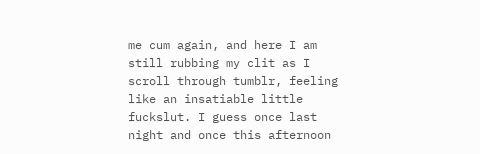me cum again, and here I am still rubbing my clit as I scroll through tumblr, feeling like an insatiable little fuckslut. I guess once last night and once this afternoon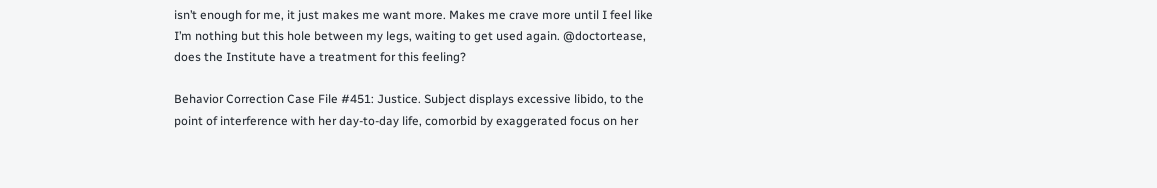isn’t enough for me, it just makes me want more. Makes me crave more until I feel like I’m nothing but this hole between my legs, waiting to get used again. @doctortease, does the Institute have a treatment for this feeling?

Behavior Correction Case File #451: Justice. Subject displays excessive libido, to the point of interference with her day-to-day life, comorbid by exaggerated focus on her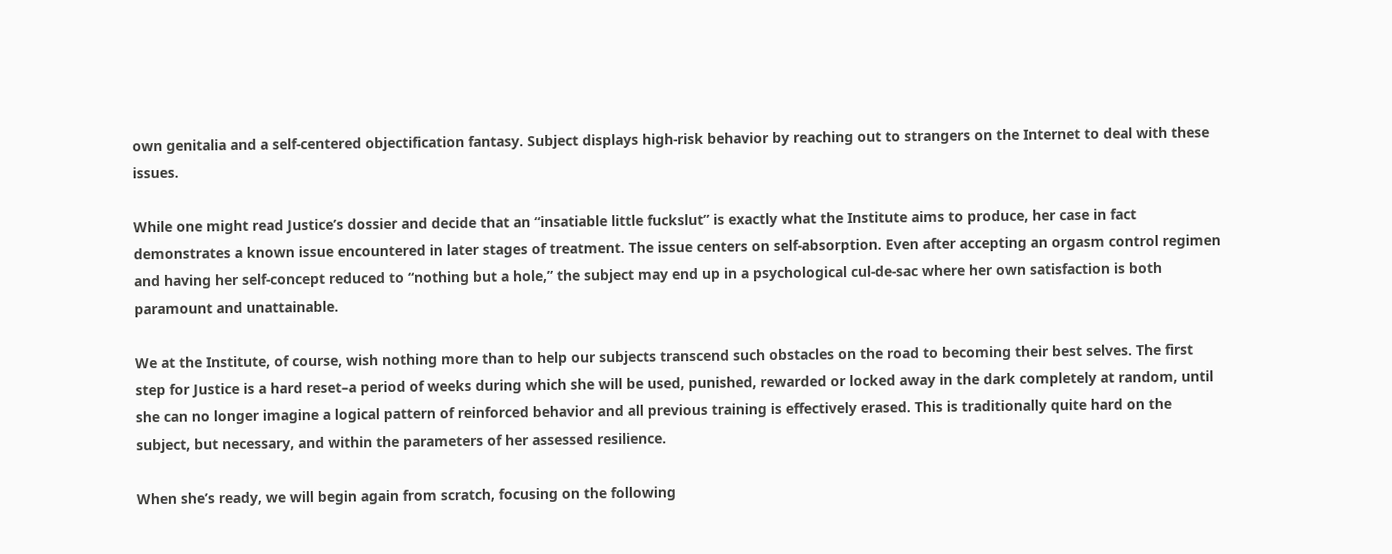own genitalia and a self-centered objectification fantasy. Subject displays high-risk behavior by reaching out to strangers on the Internet to deal with these issues.

While one might read Justice’s dossier and decide that an “insatiable little fuckslut” is exactly what the Institute aims to produce, her case in fact demonstrates a known issue encountered in later stages of treatment. The issue centers on self-absorption. Even after accepting an orgasm control regimen and having her self-concept reduced to “nothing but a hole,” the subject may end up in a psychological cul-de-sac where her own satisfaction is both paramount and unattainable.

We at the Institute, of course, wish nothing more than to help our subjects transcend such obstacles on the road to becoming their best selves. The first step for Justice is a hard reset–a period of weeks during which she will be used, punished, rewarded or locked away in the dark completely at random, until she can no longer imagine a logical pattern of reinforced behavior and all previous training is effectively erased. This is traditionally quite hard on the subject, but necessary, and within the parameters of her assessed resilience.

When she’s ready, we will begin again from scratch, focusing on the following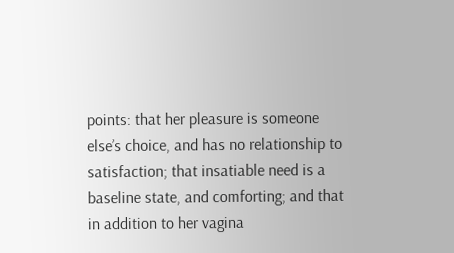points: that her pleasure is someone else’s choice, and has no relationship to satisfaction; that insatiable need is a baseline state, and comforting; and that in addition to her vagina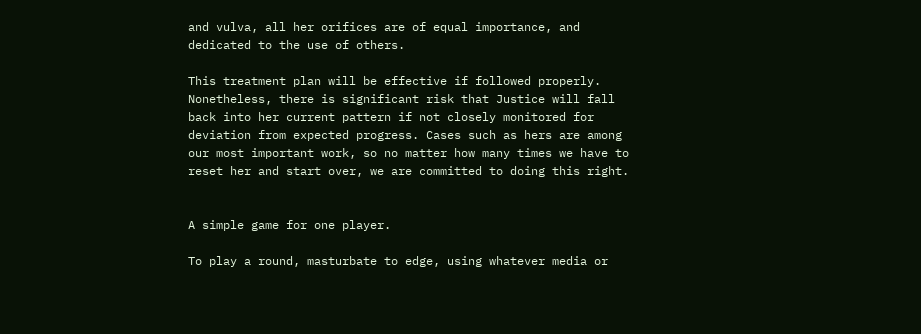and vulva, all her orifices are of equal importance, and dedicated to the use of others.

This treatment plan will be effective if followed properly. Nonetheless, there is significant risk that Justice will fall back into her current pattern if not closely monitored for deviation from expected progress. Cases such as hers are among our most important work, so no matter how many times we have to reset her and start over, we are committed to doing this right.


A simple game for one player.

To play a round, masturbate to edge, using whatever media or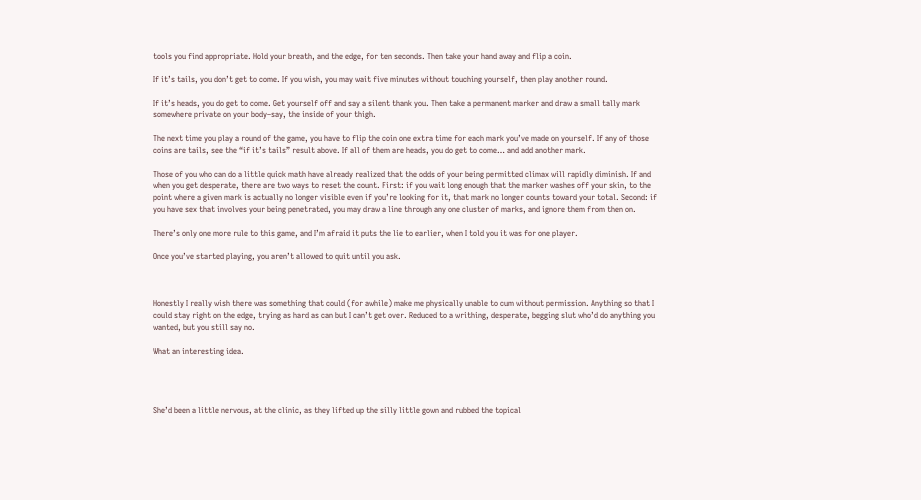tools you find appropriate. Hold your breath, and the edge, for ten seconds. Then take your hand away and flip a coin.

If it’s tails, you don’t get to come. If you wish, you may wait five minutes without touching yourself, then play another round.

If it’s heads, you do get to come. Get yourself off and say a silent thank you. Then take a permanent marker and draw a small tally mark somewhere private on your body–say, the inside of your thigh.

The next time you play a round of the game, you have to flip the coin one extra time for each mark you’ve made on yourself. If any of those coins are tails, see the “if it’s tails” result above. If all of them are heads, you do get to come… and add another mark.

Those of you who can do a little quick math have already realized that the odds of your being permitted climax will rapidly diminish. If and when you get desperate, there are two ways to reset the count. First: if you wait long enough that the marker washes off your skin, to the point where a given mark is actually no longer visible even if you’re looking for it, that mark no longer counts toward your total. Second: if you have sex that involves your being penetrated, you may draw a line through any one cluster of marks, and ignore them from then on.

There’s only one more rule to this game, and I’m afraid it puts the lie to earlier, when I told you it was for one player.

Once you’ve started playing, you aren’t allowed to quit until you ask.



Honestly I really wish there was something that could (for awhile) make me physically unable to cum without permission. Anything so that I could stay right on the edge, trying as hard as can but I can’t get over. Reduced to a writhing, desperate, begging slut who’d do anything you wanted, but you still say no.

What an interesting idea.




She’d been a little nervous, at the clinic, as they lifted up the silly little gown and rubbed the topical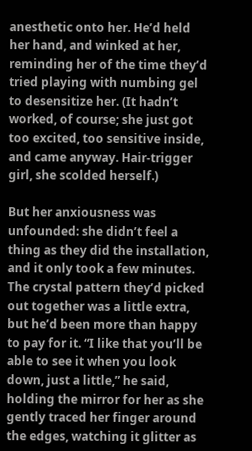anesthetic onto her. He’d held her hand, and winked at her, reminding her of the time they’d tried playing with numbing gel to desensitize her. (It hadn’t worked, of course; she just got too excited, too sensitive inside, and came anyway. Hair-trigger girl, she scolded herself.)

But her anxiousness was unfounded: she didn’t feel a thing as they did the installation, and it only took a few minutes. The crystal pattern they’d picked out together was a little extra, but he’d been more than happy to pay for it. “I like that you’ll be able to see it when you look down, just a little,” he said, holding the mirror for her as she gently traced her finger around the edges, watching it glitter as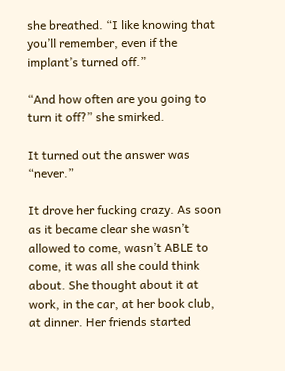she breathed. “I like knowing that you’ll remember, even if the implant’s turned off.”

“And how often are you going to turn it off?” she smirked.

It turned out the answer was “never.”

It drove her fucking crazy. As soon as it became clear she wasn’t allowed to come, wasn’t ABLE to come, it was all she could think about. She thought about it at work, in the car, at her book club, at dinner. Her friends started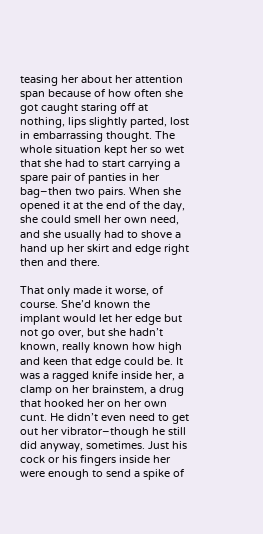teasing her about her attention span because of how often she got caught staring off at nothing, lips slightly parted, lost in embarrassing thought. The whole situation kept her so wet that she had to start carrying a spare pair of panties in her bag–then two pairs. When she opened it at the end of the day, she could smell her own need, and she usually had to shove a hand up her skirt and edge right then and there.

That only made it worse, of course. She’d known the implant would let her edge but not go over, but she hadn’t known, really known how high and keen that edge could be. It was a ragged knife inside her, a clamp on her brainstem, a drug that hooked her on her own cunt. He didn’t even need to get out her vibrator–though he still did anyway, sometimes. Just his cock or his fingers inside her were enough to send a spike of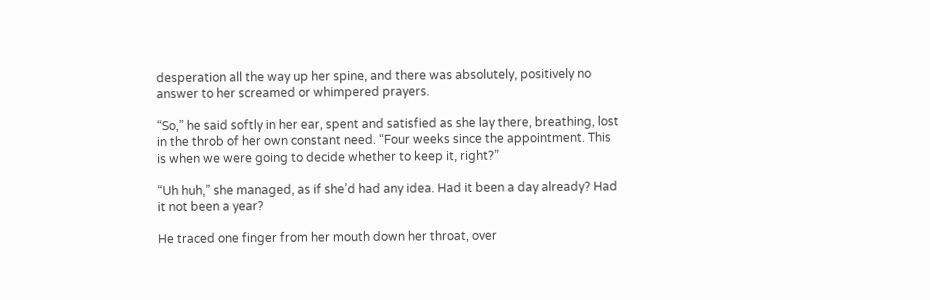desperation all the way up her spine, and there was absolutely, positively no answer to her screamed or whimpered prayers.

“So,” he said softly in her ear, spent and satisfied as she lay there, breathing, lost in the throb of her own constant need. “Four weeks since the appointment. This is when we were going to decide whether to keep it, right?”

“Uh huh,” she managed, as if she’d had any idea. Had it been a day already? Had it not been a year?

He traced one finger from her mouth down her throat, over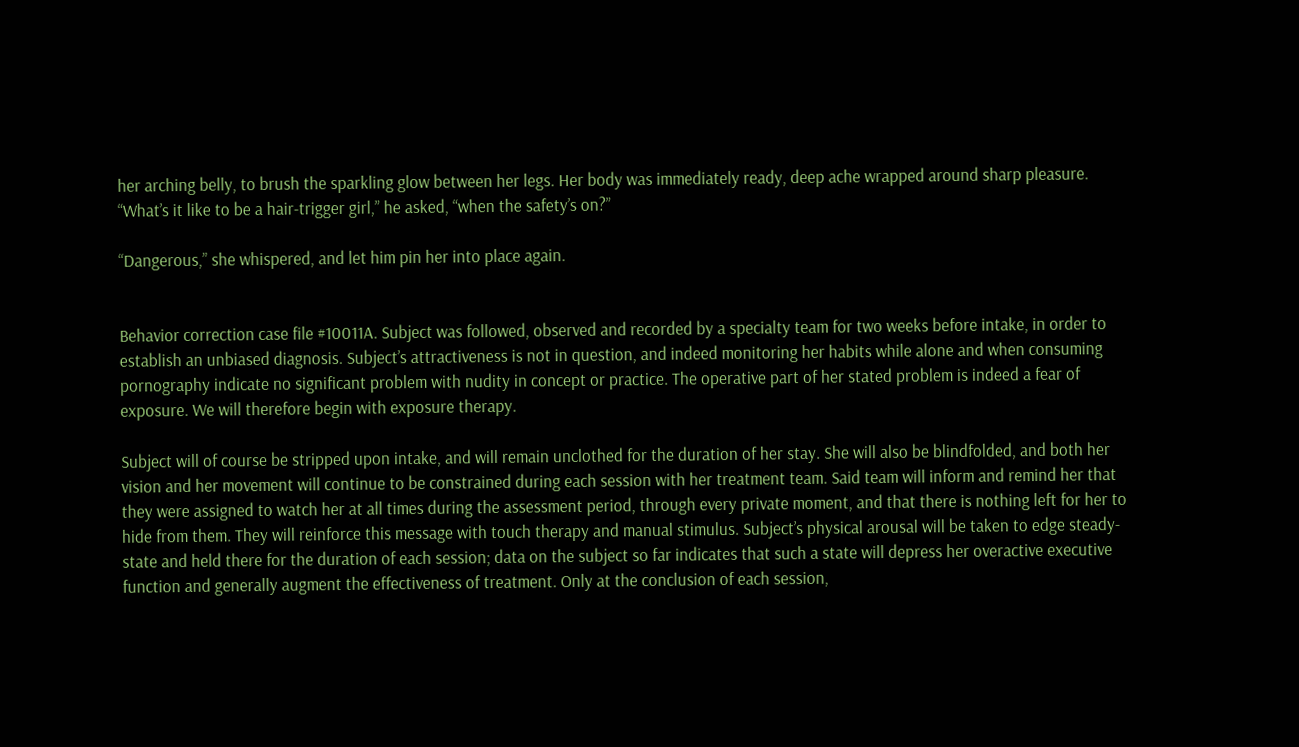her arching belly, to brush the sparkling glow between her legs. Her body was immediately ready, deep ache wrapped around sharp pleasure. “What’s it like to be a hair-trigger girl,” he asked, “when the safety’s on?”

“Dangerous,” she whispered, and let him pin her into place again.


Behavior correction case file #10011A. Subject was followed, observed and recorded by a specialty team for two weeks before intake, in order to establish an unbiased diagnosis. Subject’s attractiveness is not in question, and indeed monitoring her habits while alone and when consuming pornography indicate no significant problem with nudity in concept or practice. The operative part of her stated problem is indeed a fear of exposure. We will therefore begin with exposure therapy.

Subject will of course be stripped upon intake, and will remain unclothed for the duration of her stay. She will also be blindfolded, and both her vision and her movement will continue to be constrained during each session with her treatment team. Said team will inform and remind her that they were assigned to watch her at all times during the assessment period, through every private moment, and that there is nothing left for her to hide from them. They will reinforce this message with touch therapy and manual stimulus. Subject’s physical arousal will be taken to edge steady-state and held there for the duration of each session; data on the subject so far indicates that such a state will depress her overactive executive function and generally augment the effectiveness of treatment. Only at the conclusion of each session,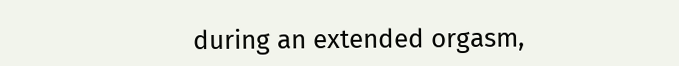during an extended orgasm,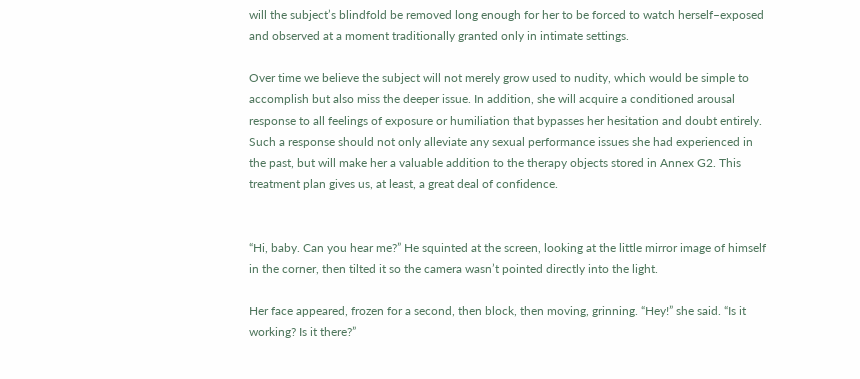will the subject’s blindfold be removed long enough for her to be forced to watch herself–exposed and observed at a moment traditionally granted only in intimate settings.

Over time we believe the subject will not merely grow used to nudity, which would be simple to accomplish but also miss the deeper issue. In addition, she will acquire a conditioned arousal response to all feelings of exposure or humiliation that bypasses her hesitation and doubt entirely. Such a response should not only alleviate any sexual performance issues she had experienced in the past, but will make her a valuable addition to the therapy objects stored in Annex G2. This treatment plan gives us, at least, a great deal of confidence.


“Hi, baby. Can you hear me?” He squinted at the screen, looking at the little mirror image of himself in the corner, then tilted it so the camera wasn’t pointed directly into the light.

Her face appeared, frozen for a second, then block, then moving, grinning. “Hey!” she said. “Is it working? Is it there?”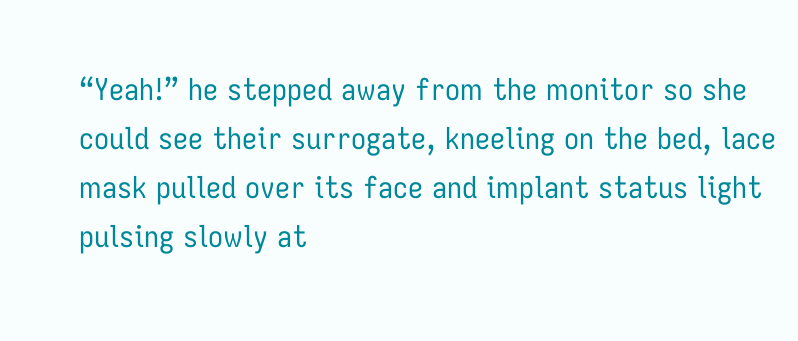“Yeah!” he stepped away from the monitor so she could see their surrogate, kneeling on the bed, lace mask pulled over its face and implant status light pulsing slowly at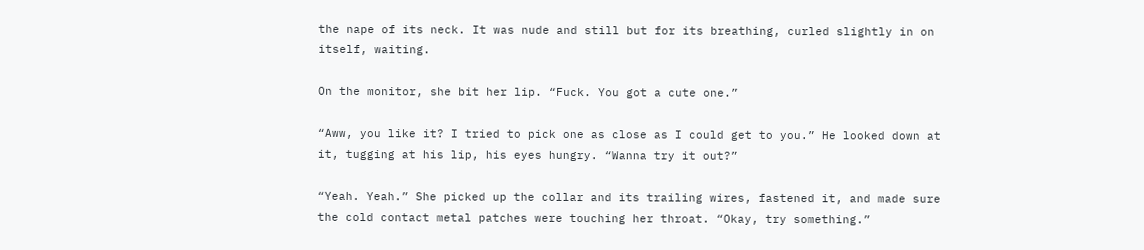the nape of its neck. It was nude and still but for its breathing, curled slightly in on itself, waiting.

On the monitor, she bit her lip. “Fuck. You got a cute one.”

“Aww, you like it? I tried to pick one as close as I could get to you.” He looked down at it, tugging at his lip, his eyes hungry. “Wanna try it out?”

“Yeah. Yeah.” She picked up the collar and its trailing wires, fastened it, and made sure the cold contact metal patches were touching her throat. “Okay, try something.”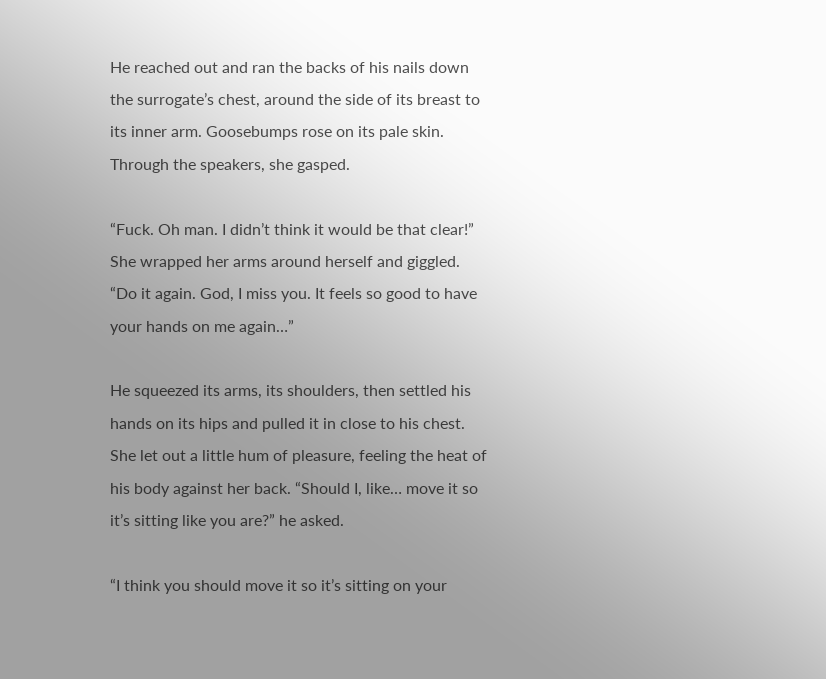He reached out and ran the backs of his nails down the surrogate’s chest, around the side of its breast to its inner arm. Goosebumps rose on its pale skin. Through the speakers, she gasped.

“Fuck. Oh man. I didn’t think it would be that clear!” She wrapped her arms around herself and giggled. “Do it again. God, I miss you. It feels so good to have your hands on me again…”

He squeezed its arms, its shoulders, then settled his hands on its hips and pulled it in close to his chest. She let out a little hum of pleasure, feeling the heat of his body against her back. “Should I, like… move it so it’s sitting like you are?” he asked.

“I think you should move it so it’s sitting on your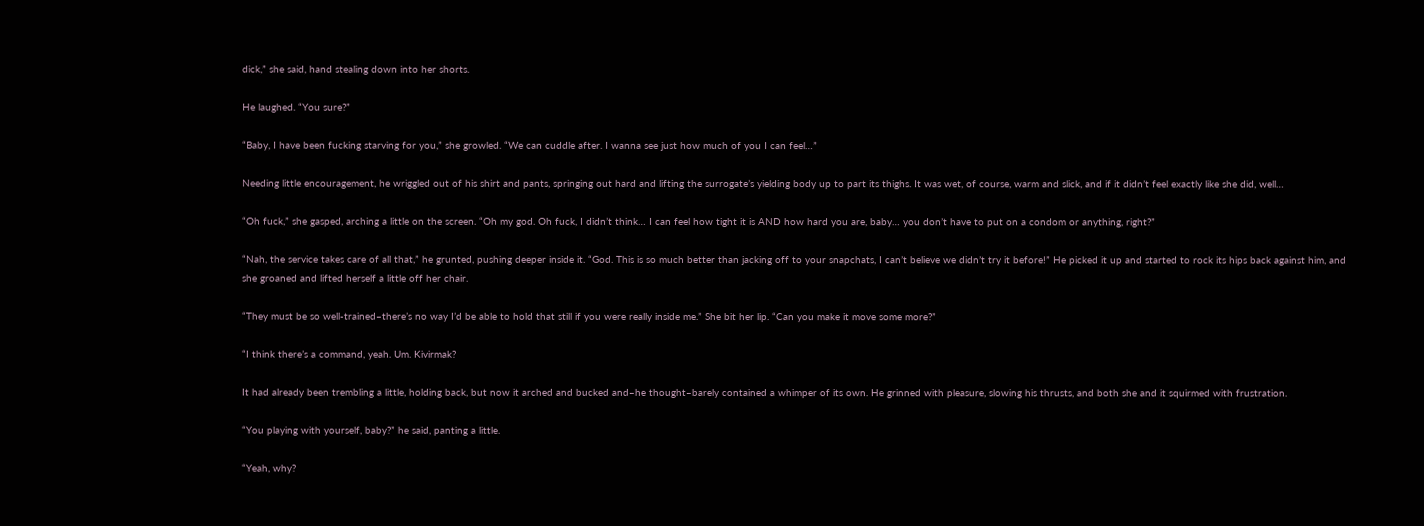dick,” she said, hand stealing down into her shorts.

He laughed. “You sure?”

“Baby, I have been fucking starving for you,” she growled. “We can cuddle after. I wanna see just how much of you I can feel…”

Needing little encouragement, he wriggled out of his shirt and pants, springing out hard and lifting the surrogate’s yielding body up to part its thighs. It was wet, of course, warm and slick, and if it didn’t feel exactly like she did, well…

“Oh fuck,” she gasped, arching a little on the screen. “Oh my god. Oh fuck, I didn’t think… I can feel how tight it is AND how hard you are, baby… you don’t have to put on a condom or anything, right?”

“Nah, the service takes care of all that,” he grunted, pushing deeper inside it. “God. This is so much better than jacking off to your snapchats, I can’t believe we didn’t try it before!” He picked it up and started to rock its hips back against him, and she groaned and lifted herself a little off her chair.

“They must be so well-trained–there’s no way I’d be able to hold that still if you were really inside me.” She bit her lip. “Can you make it move some more?”

“I think there’s a command, yeah. Um. Kivirmak?

It had already been trembling a little, holding back, but now it arched and bucked and–he thought–barely contained a whimper of its own. He grinned with pleasure, slowing his thrusts, and both she and it squirmed with frustration.

“You playing with yourself, baby?” he said, panting a little.

“Yeah, why?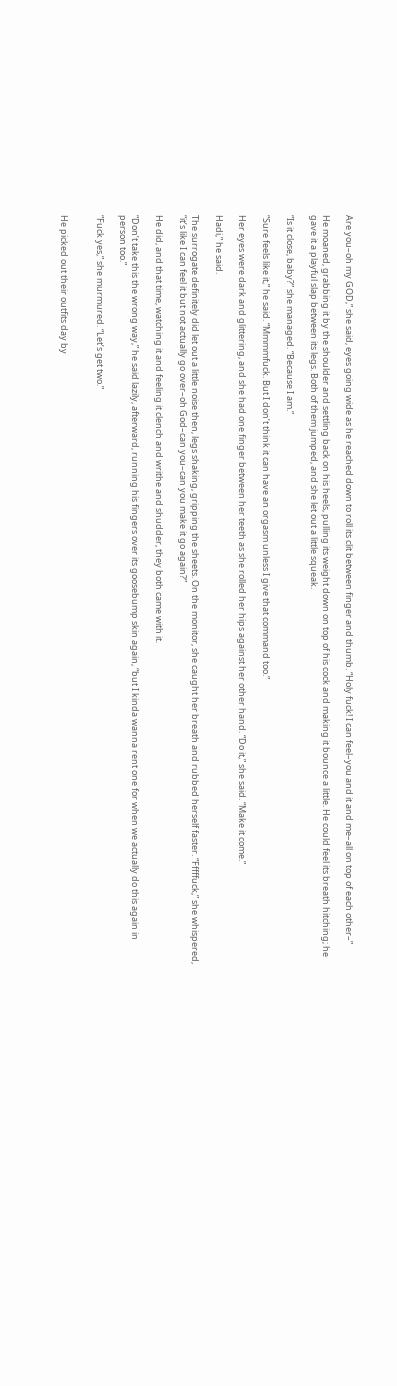Are you–oh my GOD,” she said, eyes going wide as he reached down to roll its clit between finger and thumb. “Holy fuck! I can feel–you and it and me–all on top of each other–”

He moaned, grabbing it by the shoulder and settling back on his heels, pulling its weight down on top of his cock and making it bounce a little. He could feel its breath hitching; he gave it a playful slap between its legs. Both of them jumped, and she let out a little squeak.

“Is it close, baby?” she managed. “Because I am.”

“Sure feels like it,” he said. “Mmmmfuck. But I don’t think it can have an orgasm unless I give that command too.”

Her eyes were dark and glittering, and she had one finger between her teeth as she rolled her hips against her other hand. “Do it,” she said. “Make it come.”

Hadi,” he said.

The surrogate definitely did let out a little noise then, legs shaking, gripping the sheets. On the monitor, she caught her breath and rubbed herself faster. “Fffffuck,” she whispered, “it’s like I can feel it but not actually go over–oh God–can you–can you make it go again?”

He did, and that time, watching it and feeling it clench and writhe and shudder, they both came with it.

“Don’t take this the wrong way,” he said lazily, afterward, running his fingers over its goosebump skin again, “but I kinda wanna rent one for when we actually do this again in person too.”

“Fuck yes,” she murmured. “Let’s get two.”


He picked out their outfits day by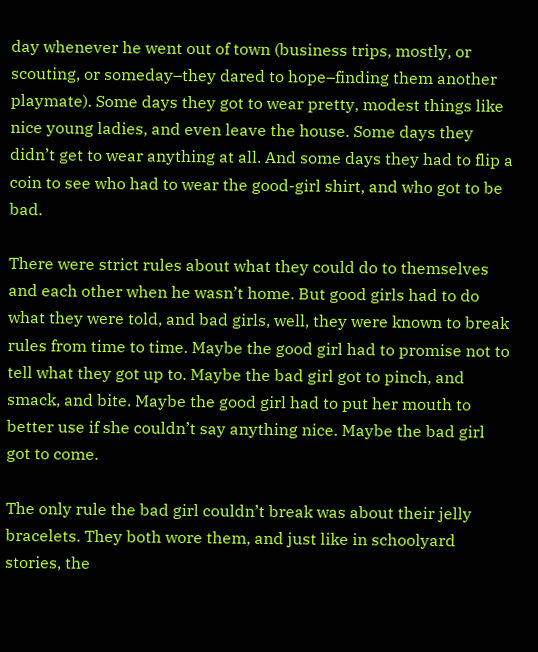day whenever he went out of town (business trips, mostly, or scouting, or someday–they dared to hope–finding them another playmate). Some days they got to wear pretty, modest things like nice young ladies, and even leave the house. Some days they didn’t get to wear anything at all. And some days they had to flip a coin to see who had to wear the good-girl shirt, and who got to be bad.

There were strict rules about what they could do to themselves and each other when he wasn’t home. But good girls had to do what they were told, and bad girls, well, they were known to break rules from time to time. Maybe the good girl had to promise not to tell what they got up to. Maybe the bad girl got to pinch, and smack, and bite. Maybe the good girl had to put her mouth to better use if she couldn’t say anything nice. Maybe the bad girl got to come.

The only rule the bad girl couldn’t break was about their jelly bracelets. They both wore them, and just like in schoolyard stories, the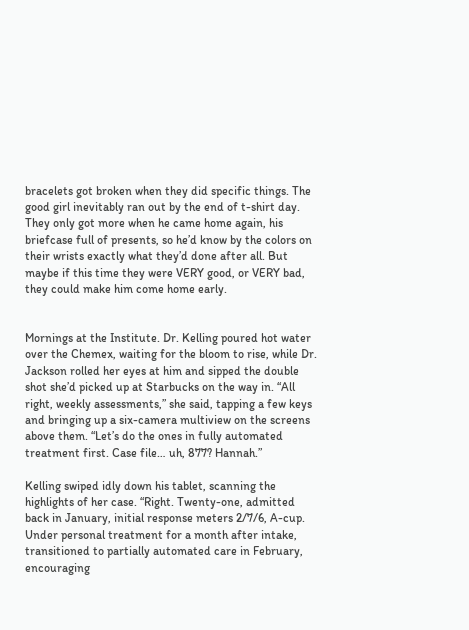bracelets got broken when they did specific things. The good girl inevitably ran out by the end of t-shirt day. They only got more when he came home again, his briefcase full of presents, so he’d know by the colors on their wrists exactly what they’d done after all. But maybe if this time they were VERY good, or VERY bad, they could make him come home early.


Mornings at the Institute. Dr. Kelling poured hot water over the Chemex, waiting for the bloom to rise, while Dr. Jackson rolled her eyes at him and sipped the double shot she’d picked up at Starbucks on the way in. “All right, weekly assessments,” she said, tapping a few keys and bringing up a six-camera multiview on the screens above them. “Let’s do the ones in fully automated treatment first. Case file… uh, 877? Hannah.”

Kelling swiped idly down his tablet, scanning the highlights of her case. “Right. Twenty-one, admitted back in January, initial response meters 2/7/6, A-cup. Under personal treatment for a month after intake, transitioned to partially automated care in February, encouraging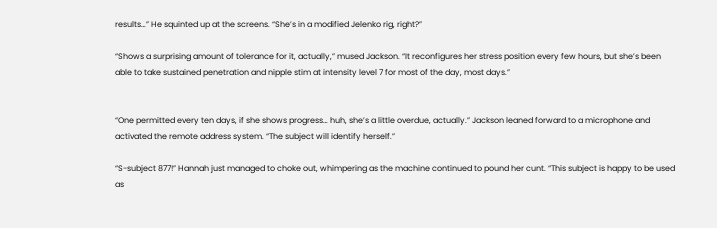results…” He squinted up at the screens. “She’s in a modified Jelenko rig, right?”

“Shows a surprising amount of tolerance for it, actually,” mused Jackson. “It reconfigures her stress position every few hours, but she’s been able to take sustained penetration and nipple stim at intensity level 7 for most of the day, most days.”


“One permitted every ten days, if she shows progress… huh, she’s a little overdue, actually.” Jackson leaned forward to a microphone and activated the remote address system. “The subject will identify herself.”

“S-subject 877!” Hannah just managed to choke out, whimpering as the machine continued to pound her cunt. “This subject is happy to be used as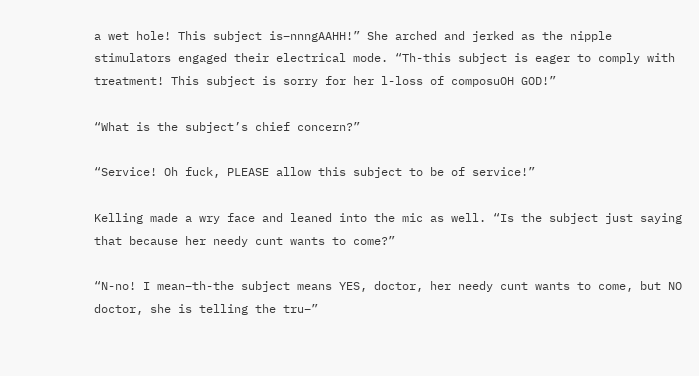a wet hole! This subject is–nnngAAHH!” She arched and jerked as the nipple stimulators engaged their electrical mode. “Th-this subject is eager to comply with treatment! This subject is sorry for her l-loss of composuOH GOD!”

“What is the subject’s chief concern?”

“Service! Oh fuck, PLEASE allow this subject to be of service!”

Kelling made a wry face and leaned into the mic as well. “Is the subject just saying that because her needy cunt wants to come?”

“N-no! I mean–th-the subject means YES, doctor, her needy cunt wants to come, but NO doctor, she is telling the tru–”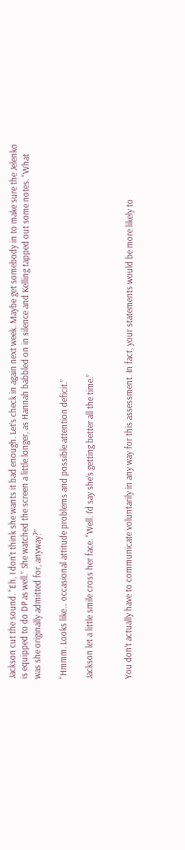Jackson cut the sound. “Eh, I don’t think she wants it bad enough. Let’s check in again next week. Maybe get somebody in to make sure the Jelenko is equipped to do DP as well.” She watched the screen a little longer, as Hannah babbled on in silence and Kelling tapped out some notes. “What was she originally admitted for, anyway?”

“Hmmm. Looks like… occasional attitude problems and possible attention deficit.”

Jackson let a little smile cross her face. “Well. I’d say she’s getting better all the time.”


You don’t actually have to communicate voluntarily in any way for this assessment. In fact, your statements would be more likely to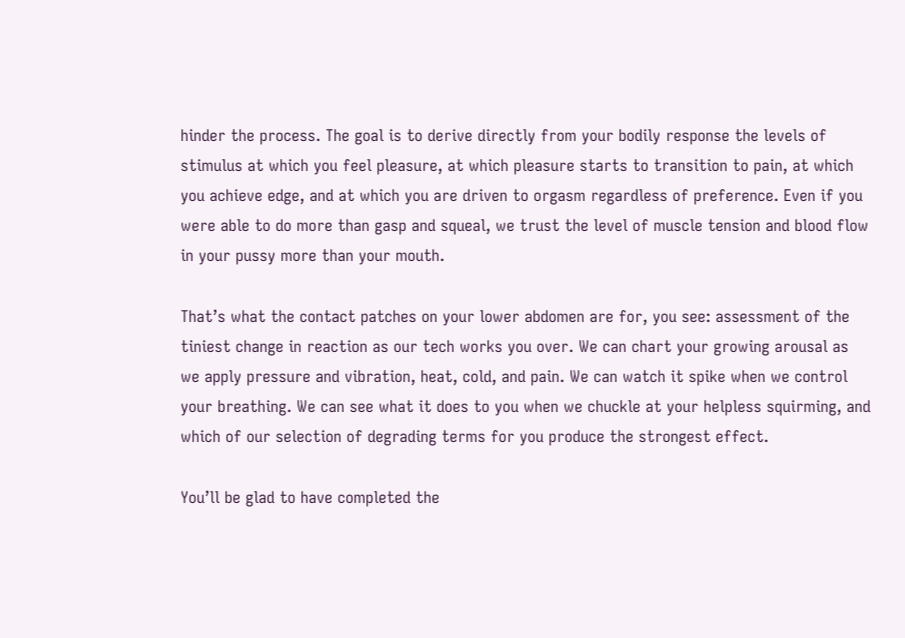hinder the process. The goal is to derive directly from your bodily response the levels of stimulus at which you feel pleasure, at which pleasure starts to transition to pain, at which you achieve edge, and at which you are driven to orgasm regardless of preference. Even if you were able to do more than gasp and squeal, we trust the level of muscle tension and blood flow in your pussy more than your mouth.

That’s what the contact patches on your lower abdomen are for, you see: assessment of the tiniest change in reaction as our tech works you over. We can chart your growing arousal as we apply pressure and vibration, heat, cold, and pain. We can watch it spike when we control your breathing. We can see what it does to you when we chuckle at your helpless squirming, and which of our selection of degrading terms for you produce the strongest effect.

You’ll be glad to have completed the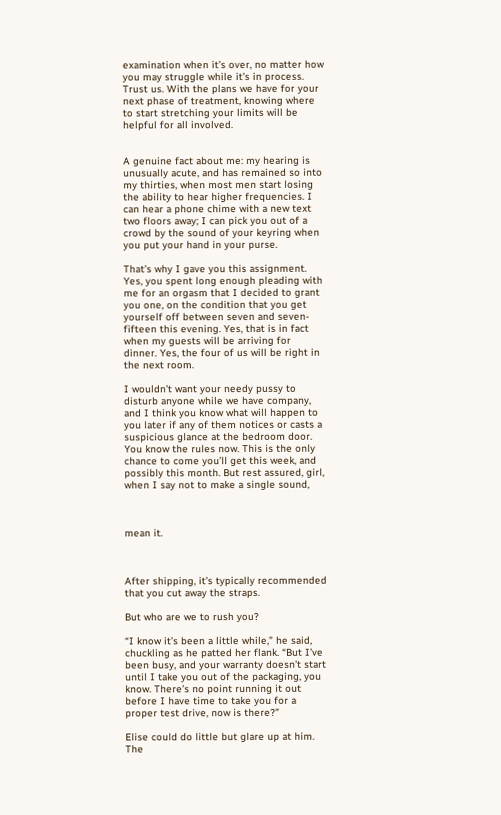examination when it’s over, no matter how you may struggle while it’s in process. Trust us. With the plans we have for your next phase of treatment, knowing where to start stretching your limits will be helpful for all involved.


A genuine fact about me: my hearing is unusually acute, and has remained so into my thirties, when most men start losing the ability to hear higher frequencies. I can hear a phone chime with a new text two floors away; I can pick you out of a crowd by the sound of your keyring when you put your hand in your purse.

That’s why I gave you this assignment. Yes, you spent long enough pleading with me for an orgasm that I decided to grant you one, on the condition that you get yourself off between seven and seven-fifteen this evening. Yes, that is in fact when my guests will be arriving for dinner. Yes, the four of us will be right in the next room.

I wouldn’t want your needy pussy to disturb anyone while we have company, and I think you know what will happen to you later if any of them notices or casts a suspicious glance at the bedroom door. You know the rules now. This is the only chance to come you’ll get this week, and possibly this month. But rest assured, girl, when I say not to make a single sound,



mean it.



After shipping, it’s typically recommended that you cut away the straps.

But who are we to rush you?

“I know it’s been a little while,” he said, chuckling as he patted her flank. “But I’ve been busy, and your warranty doesn’t start until I take you out of the packaging, you know. There’s no point running it out before I have time to take you for a proper test drive, now is there?”

Elise could do little but glare up at him. The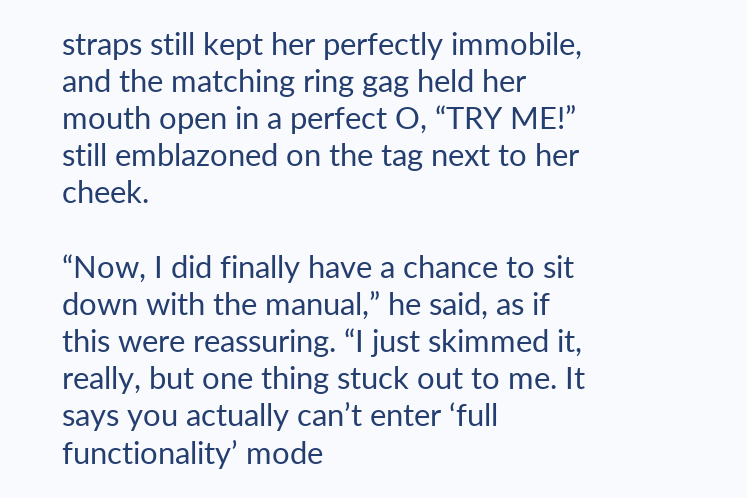straps still kept her perfectly immobile, and the matching ring gag held her mouth open in a perfect O, “TRY ME!” still emblazoned on the tag next to her cheek.

“Now, I did finally have a chance to sit down with the manual,” he said, as if this were reassuring. “I just skimmed it, really, but one thing stuck out to me. It says you actually can’t enter ‘full functionality’ mode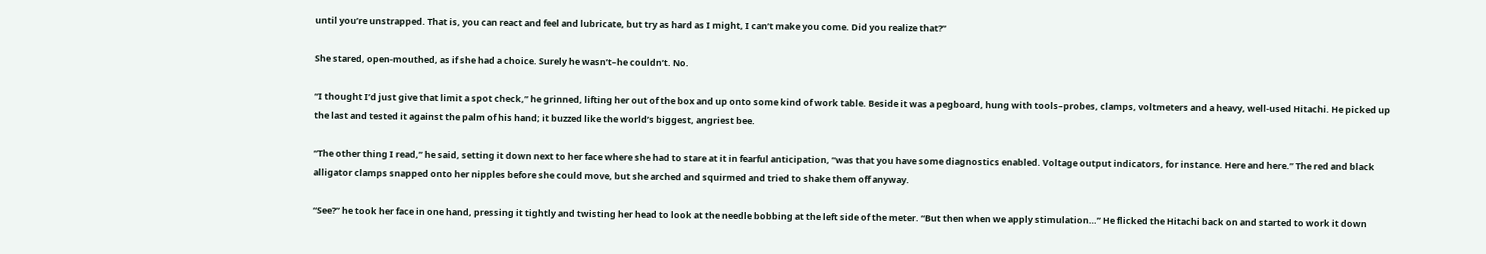until you’re unstrapped. That is, you can react and feel and lubricate, but try as hard as I might, I can’t make you come. Did you realize that?”

She stared, open-mouthed, as if she had a choice. Surely he wasn’t–he couldn’t. No.

“I thought I’d just give that limit a spot check,” he grinned, lifting her out of the box and up onto some kind of work table. Beside it was a pegboard, hung with tools–probes, clamps, voltmeters and a heavy, well-used Hitachi. He picked up the last and tested it against the palm of his hand; it buzzed like the world’s biggest, angriest bee.

“The other thing I read,” he said, setting it down next to her face where she had to stare at it in fearful anticipation, “was that you have some diagnostics enabled. Voltage output indicators, for instance. Here and here.” The red and black alligator clamps snapped onto her nipples before she could move, but she arched and squirmed and tried to shake them off anyway.

“See?” he took her face in one hand, pressing it tightly and twisting her head to look at the needle bobbing at the left side of the meter. “But then when we apply stimulation…” He flicked the Hitachi back on and started to work it down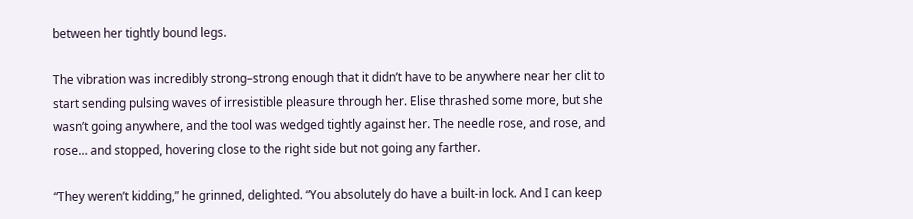between her tightly bound legs.

The vibration was incredibly strong–strong enough that it didn’t have to be anywhere near her clit to start sending pulsing waves of irresistible pleasure through her. Elise thrashed some more, but she wasn’t going anywhere, and the tool was wedged tightly against her. The needle rose, and rose, and rose… and stopped, hovering close to the right side but not going any farther.

“They weren’t kidding,” he grinned, delighted. “You absolutely do have a built-in lock. And I can keep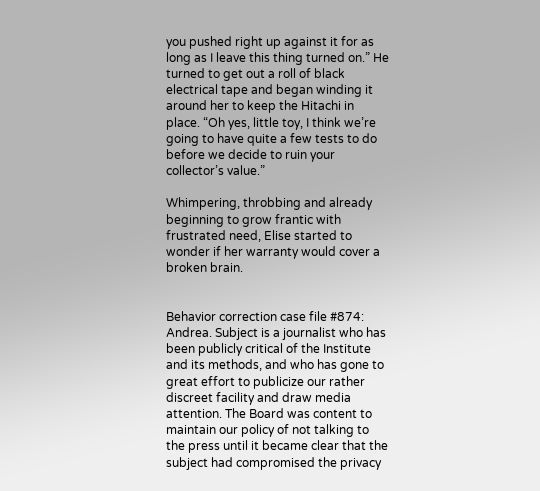you pushed right up against it for as long as I leave this thing turned on.” He turned to get out a roll of black electrical tape and began winding it around her to keep the Hitachi in place. “Oh yes, little toy, I think we’re going to have quite a few tests to do before we decide to ruin your collector’s value.”

Whimpering, throbbing and already beginning to grow frantic with frustrated need, Elise started to wonder if her warranty would cover a broken brain.


Behavior correction case file #874: Andrea. Subject is a journalist who has been publicly critical of the Institute and its methods, and who has gone to great effort to publicize our rather discreet facility and draw media attention. The Board was content to maintain our policy of not talking to the press until it became clear that the subject had compromised the privacy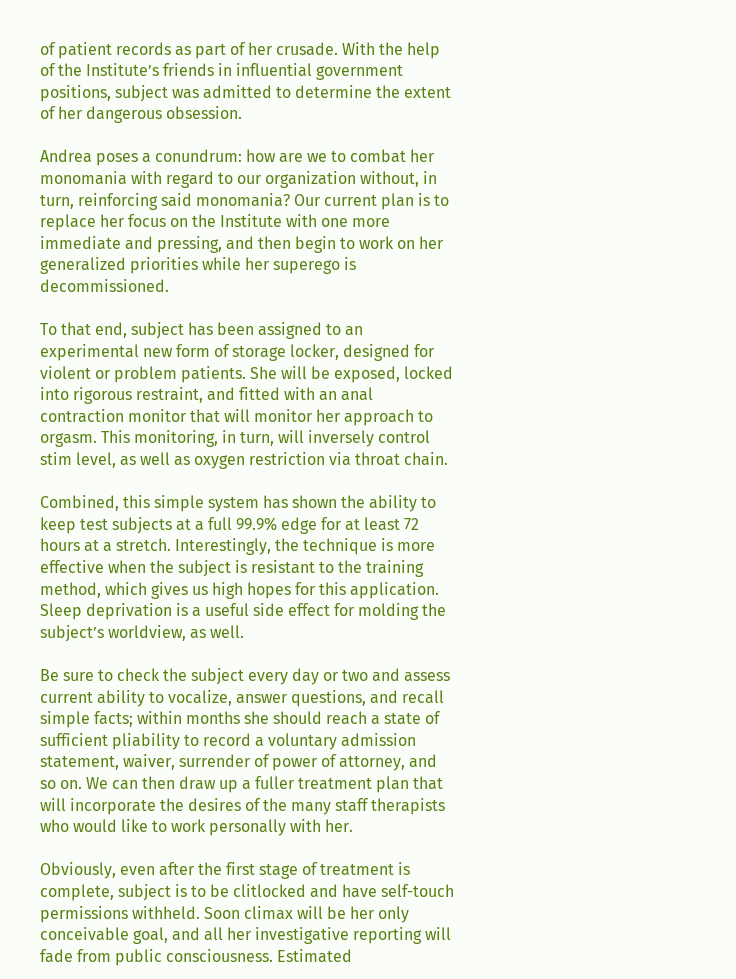of patient records as part of her crusade. With the help of the Institute’s friends in influential government positions, subject was admitted to determine the extent of her dangerous obsession.

Andrea poses a conundrum: how are we to combat her monomania with regard to our organization without, in turn, reinforcing said monomania? Our current plan is to replace her focus on the Institute with one more immediate and pressing, and then begin to work on her generalized priorities while her superego is decommissioned.

To that end, subject has been assigned to an experimental new form of storage locker, designed for violent or problem patients. She will be exposed, locked into rigorous restraint, and fitted with an anal contraction monitor that will monitor her approach to orgasm. This monitoring, in turn, will inversely control stim level, as well as oxygen restriction via throat chain.

Combined, this simple system has shown the ability to keep test subjects at a full 99.9% edge for at least 72 hours at a stretch. Interestingly, the technique is more effective when the subject is resistant to the training method, which gives us high hopes for this application. Sleep deprivation is a useful side effect for molding the subject’s worldview, as well.

Be sure to check the subject every day or two and assess current ability to vocalize, answer questions, and recall simple facts; within months she should reach a state of sufficient pliability to record a voluntary admission statement, waiver, surrender of power of attorney, and so on. We can then draw up a fuller treatment plan that will incorporate the desires of the many staff therapists who would like to work personally with her.

Obviously, even after the first stage of treatment is complete, subject is to be clitlocked and have self-touch permissions withheld. Soon climax will be her only conceivable goal, and all her investigative reporting will fade from public consciousness. Estimated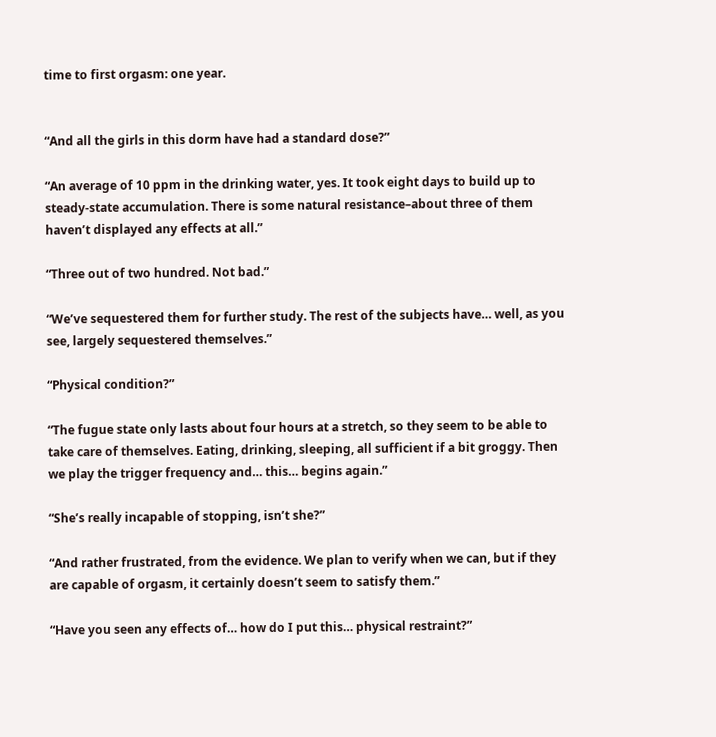time to first orgasm: one year.


“And all the girls in this dorm have had a standard dose?”

“An average of 10 ppm in the drinking water, yes. It took eight days to build up to steady-state accumulation. There is some natural resistance–about three of them haven’t displayed any effects at all.”

“Three out of two hundred. Not bad.”

“We’ve sequestered them for further study. The rest of the subjects have… well, as you see, largely sequestered themselves.”

“Physical condition?”

“The fugue state only lasts about four hours at a stretch, so they seem to be able to take care of themselves. Eating, drinking, sleeping, all sufficient if a bit groggy. Then we play the trigger frequency and… this… begins again.”

“She’s really incapable of stopping, isn’t she?”

“And rather frustrated, from the evidence. We plan to verify when we can, but if they are capable of orgasm, it certainly doesn’t seem to satisfy them.”

“Have you seen any effects of… how do I put this… physical restraint?”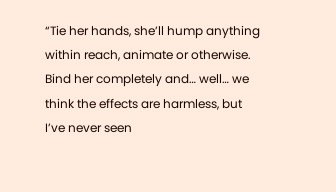“Tie her hands, she’ll hump anything within reach, animate or otherwise. Bind her completely and… well… we think the effects are harmless, but I’ve never seen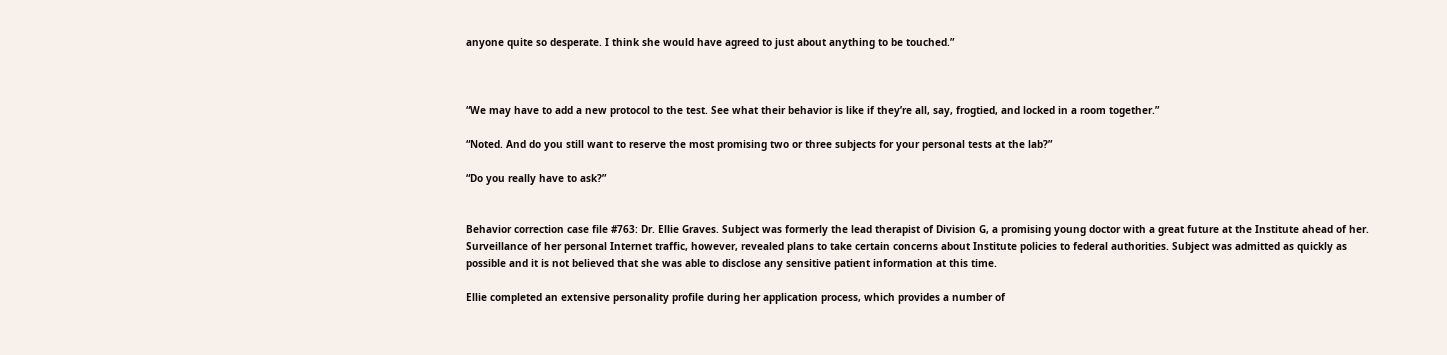anyone quite so desperate. I think she would have agreed to just about anything to be touched.”



“We may have to add a new protocol to the test. See what their behavior is like if they’re all, say, frogtied, and locked in a room together.”

“Noted. And do you still want to reserve the most promising two or three subjects for your personal tests at the lab?”

“Do you really have to ask?”


Behavior correction case file #763: Dr. Ellie Graves. Subject was formerly the lead therapist of Division G, a promising young doctor with a great future at the Institute ahead of her. Surveillance of her personal Internet traffic, however, revealed plans to take certain concerns about Institute policies to federal authorities. Subject was admitted as quickly as possible and it is not believed that she was able to disclose any sensitive patient information at this time.

Ellie completed an extensive personality profile during her application process, which provides a number of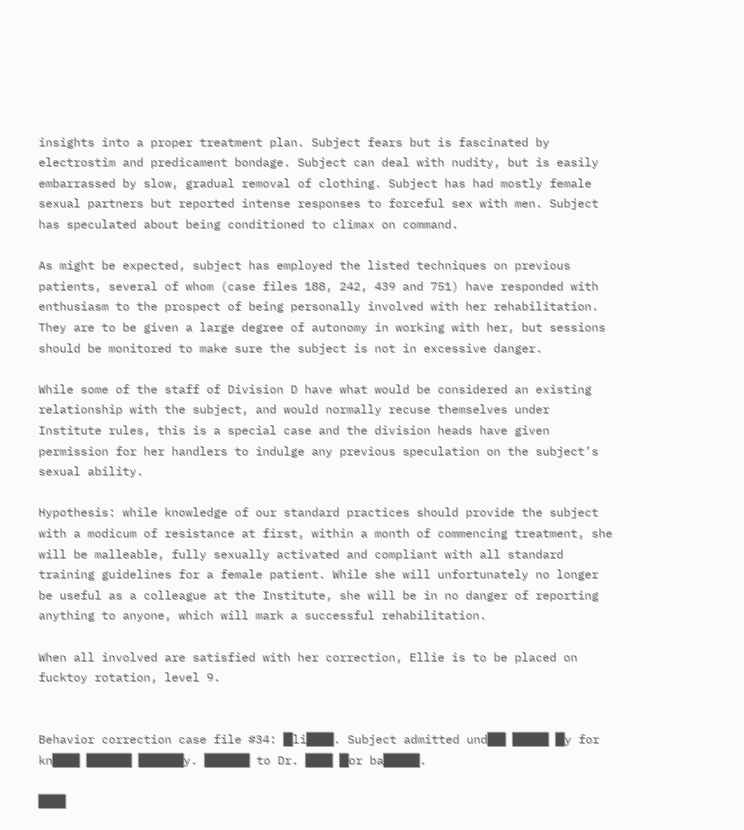insights into a proper treatment plan. Subject fears but is fascinated by electrostim and predicament bondage. Subject can deal with nudity, but is easily embarrassed by slow, gradual removal of clothing. Subject has had mostly female sexual partners but reported intense responses to forceful sex with men. Subject has speculated about being conditioned to climax on command.

As might be expected, subject has employed the listed techniques on previous patients, several of whom (case files 188, 242, 439 and 751) have responded with enthusiasm to the prospect of being personally involved with her rehabilitation. They are to be given a large degree of autonomy in working with her, but sessions should be monitored to make sure the subject is not in excessive danger.

While some of the staff of Division D have what would be considered an existing relationship with the subject, and would normally recuse themselves under Institute rules, this is a special case and the division heads have given permission for her handlers to indulge any previous speculation on the subject’s sexual ability.

Hypothesis: while knowledge of our standard practices should provide the subject with a modicum of resistance at first, within a month of commencing treatment, she will be malleable, fully sexually activated and compliant with all standard training guidelines for a female patient. While she will unfortunately no longer be useful as a colleague at the Institute, she will be in no danger of reporting anything to anyone, which will mark a successful rehabilitation.

When all involved are satisfied with her correction, Ellie is to be placed on fucktoy rotation, level 9.


Behavior correction case file #34: █li███. Subject admitted und██ ████ █y for kn███ █████ █████y. █████ to Dr. ███ █or ba████.

███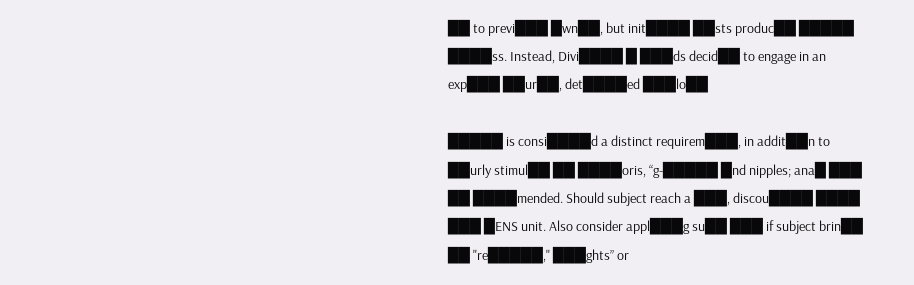██ to previ███ █wn██, but init████ ██sts produc██ █████ ████ss. Instead, Divi████ █ ███ds decid██ to engage in an exp███ ██ur██, det████ed ███lo██

█████ is consi████d a distinct requirem███, in addit██n to ██urly stimul██ ██ ████oris, “g-█████ █nd nipples; ana█ ███ ██ ████mended. Should subject reach a ███, discou████ ████ ███ █ENS unit. Also consider appl███g su██ ███ if subject brin██ ██ "re█████," ███ghts” or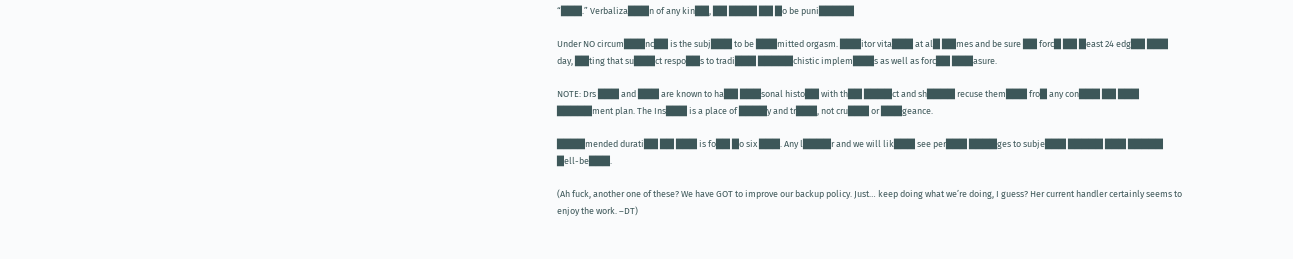“███.” Verbaliza███n of any kin██, ██ ████ ██ █o be puni█████

Under NO circum███nc██ is the subj███ to be ███mitted orgasm. ███itor vita███ at al█ ██mes and be sure ██ forc█ ██ █east 24 edg██ ███ day, ██ting that su███ct respo██s to tradi███ █████chistic implem███s as well as forc██ ███asure.

NOTE: Drs ███ and ███ are known to ha██ ███sonal histo██ with th██ ████ct and sh████ recuse them███ fro█ any con███ ██ ███ █████ment plan. The Ins███ is a place of ████y and tr███, not cru███ or ███geance.

████mended durati██ ██ ███ is fo██ █o six ███. Any l████r and we will lik███ see per███ ████ges to subje███ █████ ███ █████ █ell-be███.

(Ah fuck, another one of these? We have GOT to improve our backup policy. Just… keep doing what we’re doing, I guess? Her current handler certainly seems to enjoy the work. –DT)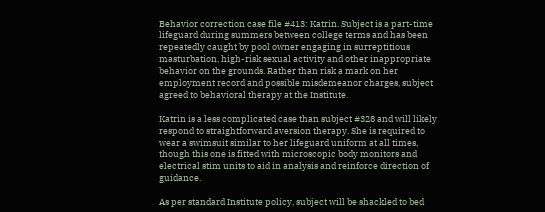Behavior correction case file #413: Katrin. Subject is a part-time lifeguard during summers between college terms and has been repeatedly caught by pool owner engaging in surreptitious masturbation, high-risk sexual activity and other inappropriate behavior on the grounds. Rather than risk a mark on her employment record and possible misdemeanor charges, subject agreed to behavioral therapy at the Institute.

Katrin is a less complicated case than subject #328 and will likely respond to straightforward aversion therapy. She is required to wear a swimsuit similar to her lifeguard uniform at all times, though this one is fitted with microscopic body monitors and electrical stim units to aid in analysis and reinforce direction of guidance.

As per standard Institute policy, subject will be shackled to bed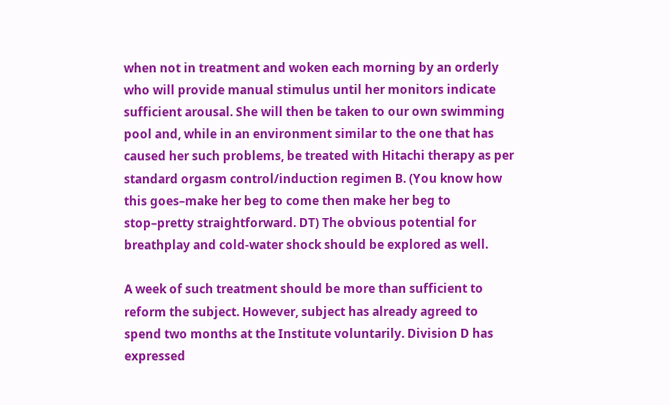when not in treatment and woken each morning by an orderly who will provide manual stimulus until her monitors indicate sufficient arousal. She will then be taken to our own swimming pool and, while in an environment similar to the one that has caused her such problems, be treated with Hitachi therapy as per standard orgasm control/induction regimen B. (You know how this goes–make her beg to come then make her beg to stop–pretty straightforward. DT) The obvious potential for breathplay and cold-water shock should be explored as well.

A week of such treatment should be more than sufficient to reform the subject. However, subject has already agreed to spend two months at the Institute voluntarily. Division D has expressed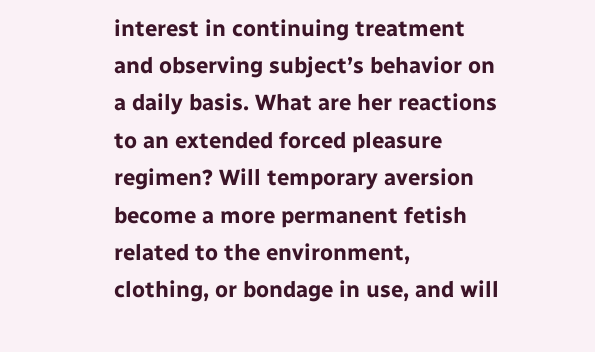interest in continuing treatment and observing subject’s behavior on a daily basis. What are her reactions to an extended forced pleasure regimen? Will temporary aversion become a more permanent fetish related to the environment, clothing, or bondage in use, and will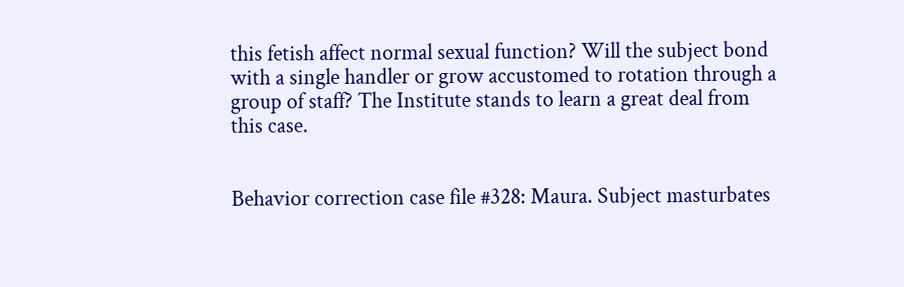this fetish affect normal sexual function? Will the subject bond with a single handler or grow accustomed to rotation through a group of staff? The Institute stands to learn a great deal from this case.


Behavior correction case file #328: Maura. Subject masturbates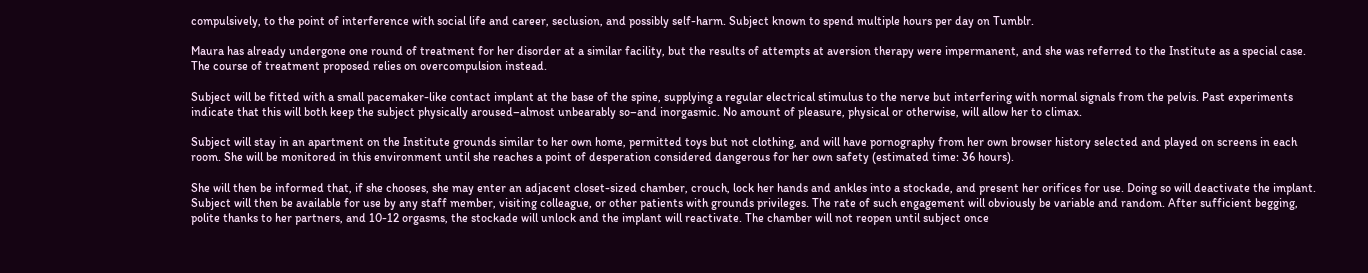compulsively, to the point of interference with social life and career, seclusion, and possibly self-harm. Subject known to spend multiple hours per day on Tumblr.

Maura has already undergone one round of treatment for her disorder at a similar facility, but the results of attempts at aversion therapy were impermanent, and she was referred to the Institute as a special case. The course of treatment proposed relies on overcompulsion instead.

Subject will be fitted with a small pacemaker-like contact implant at the base of the spine, supplying a regular electrical stimulus to the nerve but interfering with normal signals from the pelvis. Past experiments indicate that this will both keep the subject physically aroused–almost unbearably so–and inorgasmic. No amount of pleasure, physical or otherwise, will allow her to climax.

Subject will stay in an apartment on the Institute grounds similar to her own home, permitted toys but not clothing, and will have pornography from her own browser history selected and played on screens in each room. She will be monitored in this environment until she reaches a point of desperation considered dangerous for her own safety (estimated time: 36 hours).

She will then be informed that, if she chooses, she may enter an adjacent closet-sized chamber, crouch, lock her hands and ankles into a stockade, and present her orifices for use. Doing so will deactivate the implant. Subject will then be available for use by any staff member, visiting colleague, or other patients with grounds privileges. The rate of such engagement will obviously be variable and random. After sufficient begging, polite thanks to her partners, and 10-12 orgasms, the stockade will unlock and the implant will reactivate. The chamber will not reopen until subject once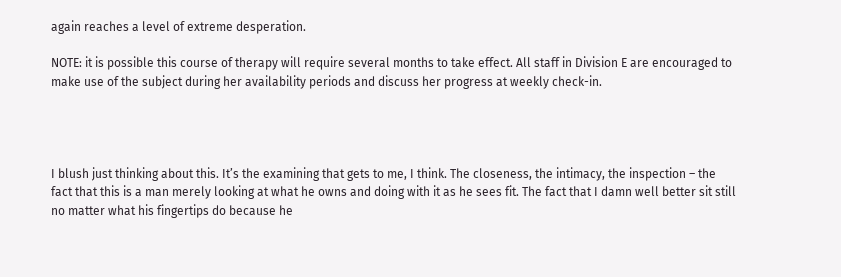again reaches a level of extreme desperation.

NOTE: it is possible this course of therapy will require several months to take effect. All staff in Division E are encouraged to make use of the subject during her availability periods and discuss her progress at weekly check-in.




I blush just thinking about this. It’s the examining that gets to me, I think. The closeness, the intimacy, the inspection – the fact that this is a man merely looking at what he owns and doing with it as he sees fit. The fact that I damn well better sit still no matter what his fingertips do because he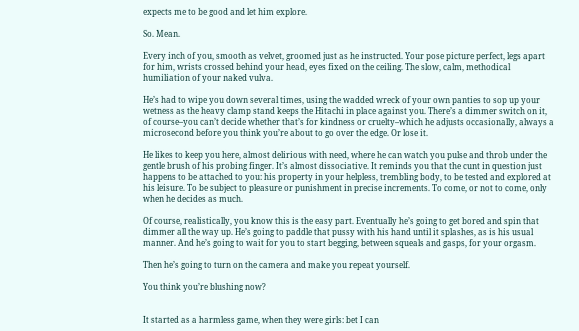expects me to be good and let him explore.

So. Mean.

Every inch of you, smooth as velvet, groomed just as he instructed. Your pose picture perfect, legs apart for him, wrists crossed behind your head, eyes fixed on the ceiling. The slow, calm, methodical humiliation of your naked vulva.

He’s had to wipe you down several times, using the wadded wreck of your own panties to sop up your wetness as the heavy clamp stand keeps the Hitachi in place against you. There’s a dimmer switch on it, of course–you can’t decide whether that’s for kindness or cruelty–which he adjusts occasionally, always a microsecond before you think you’re about to go over the edge. Or lose it.

He likes to keep you here, almost delirious with need, where he can watch you pulse and throb under the gentle brush of his probing finger. It’s almost dissociative. It reminds you that the cunt in question just happens to be attached to you: his property in your helpless, trembling body, to be tested and explored at his leisure. To be subject to pleasure or punishment in precise increments. To come, or not to come, only when he decides as much.

Of course, realistically, you know this is the easy part. Eventually he’s going to get bored and spin that dimmer all the way up. He’s going to paddle that pussy with his hand until it splashes, as is his usual manner. And he’s going to wait for you to start begging, between squeals and gasps, for your orgasm.

Then he’s going to turn on the camera and make you repeat yourself.

You think you’re blushing now?


It started as a harmless game, when they were girls: bet I can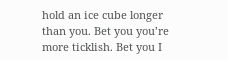hold an ice cube longer than you. Bet you you’re more ticklish. Bet you I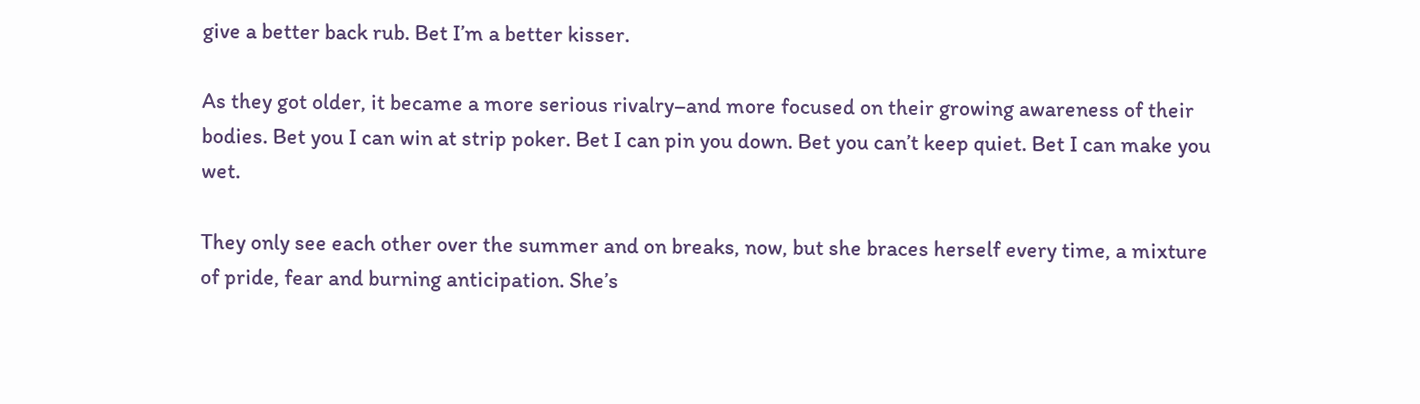give a better back rub. Bet I’m a better kisser.

As they got older, it became a more serious rivalry–and more focused on their growing awareness of their bodies. Bet you I can win at strip poker. Bet I can pin you down. Bet you can’t keep quiet. Bet I can make you wet.

They only see each other over the summer and on breaks, now, but she braces herself every time, a mixture of pride, fear and burning anticipation. She’s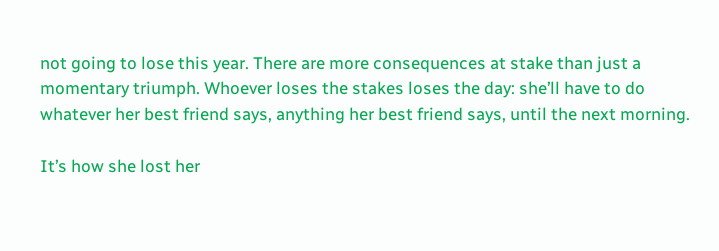not going to lose this year. There are more consequences at stake than just a momentary triumph. Whoever loses the stakes loses the day: she’ll have to do whatever her best friend says, anything her best friend says, until the next morning.

It’s how she lost her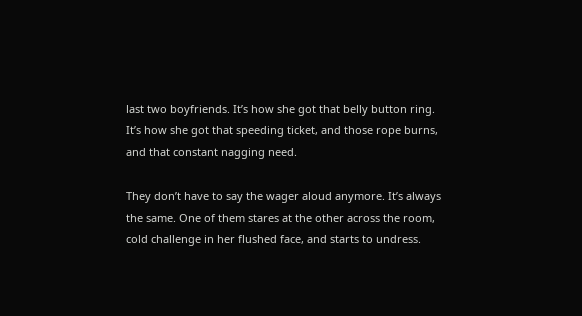last two boyfriends. It’s how she got that belly button ring. It’s how she got that speeding ticket, and those rope burns, and that constant nagging need.

They don’t have to say the wager aloud anymore. It’s always the same. One of them stares at the other across the room, cold challenge in her flushed face, and starts to undress.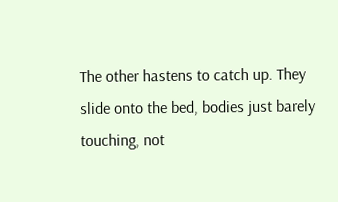The other hastens to catch up. They slide onto the bed, bodies just barely touching, not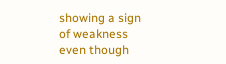showing a sign of weakness even though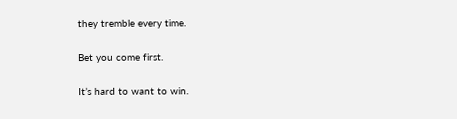they tremble every time.

Bet you come first.

It’s hard to want to win.